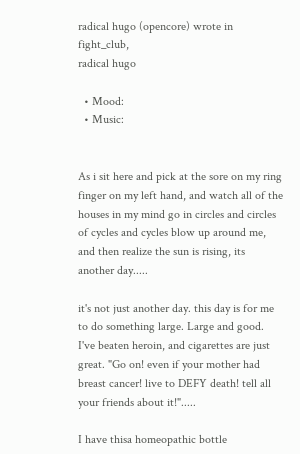radical hugo (opencore) wrote in fight_club,
radical hugo

  • Mood:
  • Music:


As i sit here and pick at the sore on my ring finger on my left hand, and watch all of the houses in my mind go in circles and circles of cycles and cycles blow up around me, and then realize the sun is rising, its another day.....

it's not just another day. this day is for me to do something large. Large and good. I've beaten heroin, and cigarettes are just great. "Go on! even if your mother had breast cancer! live to DEFY death! tell all your friends about it!".....

I have thisa homeopathic bottle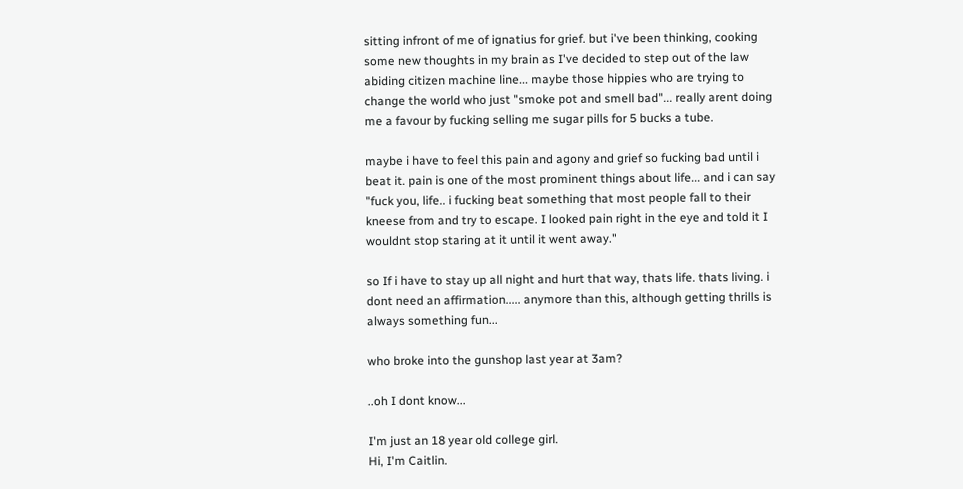sitting infront of me of ignatius for grief. but i've been thinking, cooking some new thoughts in my brain as I've decided to step out of the law abiding citizen machine line... maybe those hippies who are trying to change the world who just "smoke pot and smell bad"... really arent doing me a favour by fucking selling me sugar pills for 5 bucks a tube.

maybe i have to feel this pain and agony and grief so fucking bad until i beat it. pain is one of the most prominent things about life... and i can say "fuck you, life.. i fucking beat something that most people fall to their kneese from and try to escape. I looked pain right in the eye and told it I wouldnt stop staring at it until it went away."

so If i have to stay up all night and hurt that way, thats life. thats living. i dont need an affirmation..... anymore than this, although getting thrills is always something fun...

who broke into the gunshop last year at 3am?

..oh I dont know...

I'm just an 18 year old college girl.
Hi, I'm Caitlin.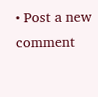• Post a new comment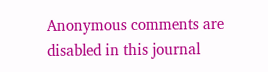Anonymous comments are disabled in this journal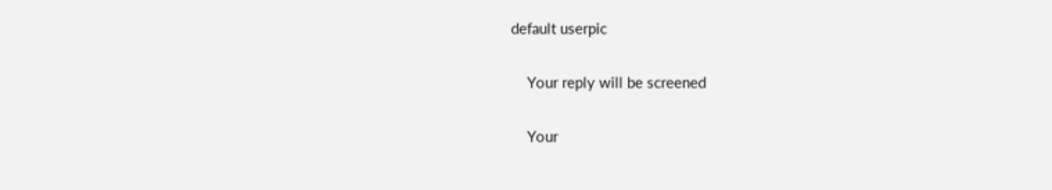default userpic

    Your reply will be screened

    Your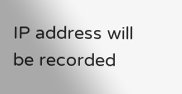IP address will be recorded